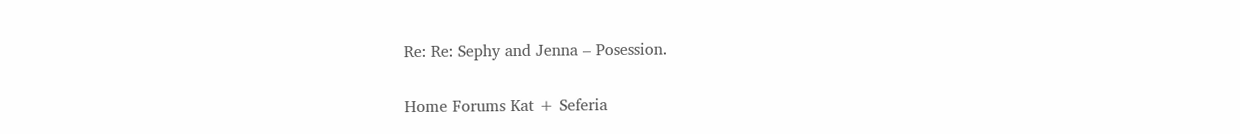Re: Re: Sephy and Jenna – Posession.

Home Forums Kat + Seferia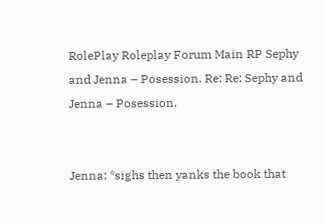RolePlay Roleplay Forum Main RP Sephy and Jenna – Posession. Re: Re: Sephy and Jenna – Posession.


Jenna: *sighs then yanks the book that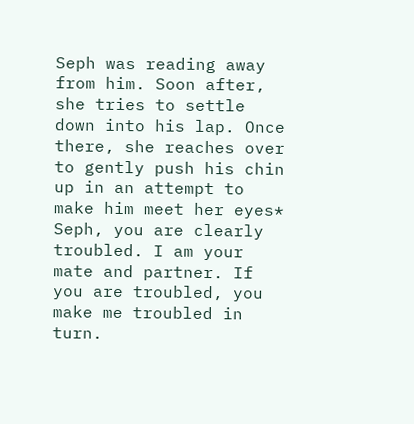Seph was reading away from him. Soon after, she tries to settle down into his lap. Once there, she reaches over to gently push his chin up in an attempt to make him meet her eyes* Seph, you are clearly troubled. I am your mate and partner. If you are troubled, you make me troubled in turn.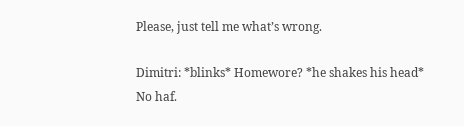Please, just tell me what’s wrong.

Dimitri: *blinks* Homewore? *he shakes his head* No haf.